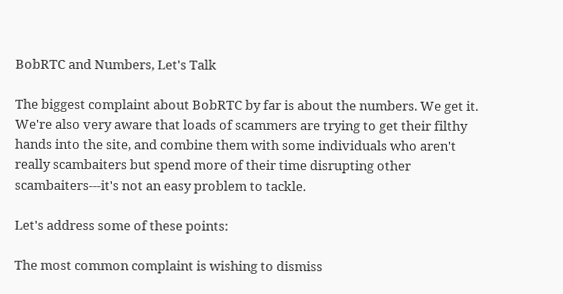BobRTC and Numbers, Let's Talk

The biggest complaint about BobRTC by far is about the numbers. We get it. We're also very aware that loads of scammers are trying to get their filthy hands into the site, and combine them with some individuals who aren't really scambaiters but spend more of their time disrupting other scambaiters---it's not an easy problem to tackle.

Let's address some of these points:

The most common complaint is wishing to dismiss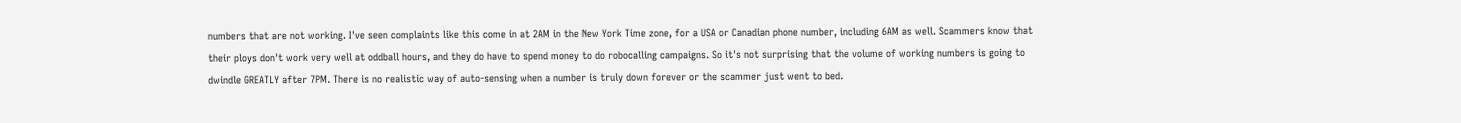numbers that are not working. I've seen complaints like this come in at 2AM in the New York Time zone, for a USA or Canadian phone number, including 6AM as well. Scammers know that their ploys don't work very well at oddball hours, and they do have to spend money to do robocalling campaigns. So it's not surprising that the volume of working numbers is going to dwindle GREATLY after 7PM. There is no realistic way of auto-sensing when a number is truly down forever or the scammer just went to bed.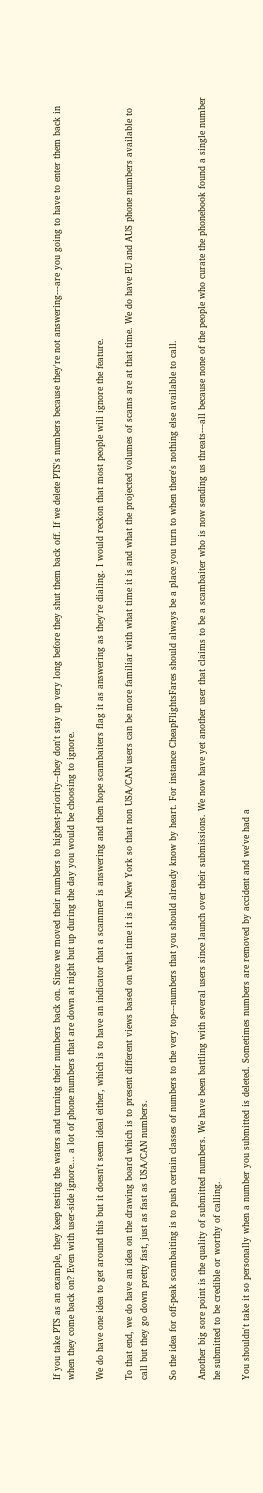If you take PTS as an example, they keep testing the waters and turning their numbers back on. Since we moved their numbers to highest-priority--they don't stay up very long before they shut them back off. If we delete PTS's numbers because they're not answering---are you going to have to enter them back in when they come back on? Even with user-side ignore... a lot of phone numbers that are down at night but up during the day you would be choosing to ignore.

We do have one idea to get around this but it doesn't seem ideal either, which is to have an indicator that a scammer is answering and then hope scambaiters flag it as answering as they're dialing. I would reckon that most people will ignore the feature.

To that end, we do have an idea on the drawing board which is to present different views based on what time it is in New York so that non USA/CAN users can be more familiar with what time it is and what the projected volumes of scams are at that time. We do have EU and AUS phone numbers available to call but they go down pretty fast, just as fast as USA/CAN numbers.

So the idea for off-peak scambaiting is to push certain classes of numbers to the very top---numbers that you should already know by heart. For instance CheapFlightsFares should always be a place you turn to when there's nothing else available to call.

Another big sore point is the quality of submitted numbers. We have been battling with several users since launch over their submissions. We now have yet another user that claims to be a scambaiter who is now sending us threats---all because none of the people who curate the phonebook found a single number he submitted to be credible or worthy of calling.

You shouldn't take it so personally when a number you submitted is deleted. Sometimes numbers are removed by accident and we've had a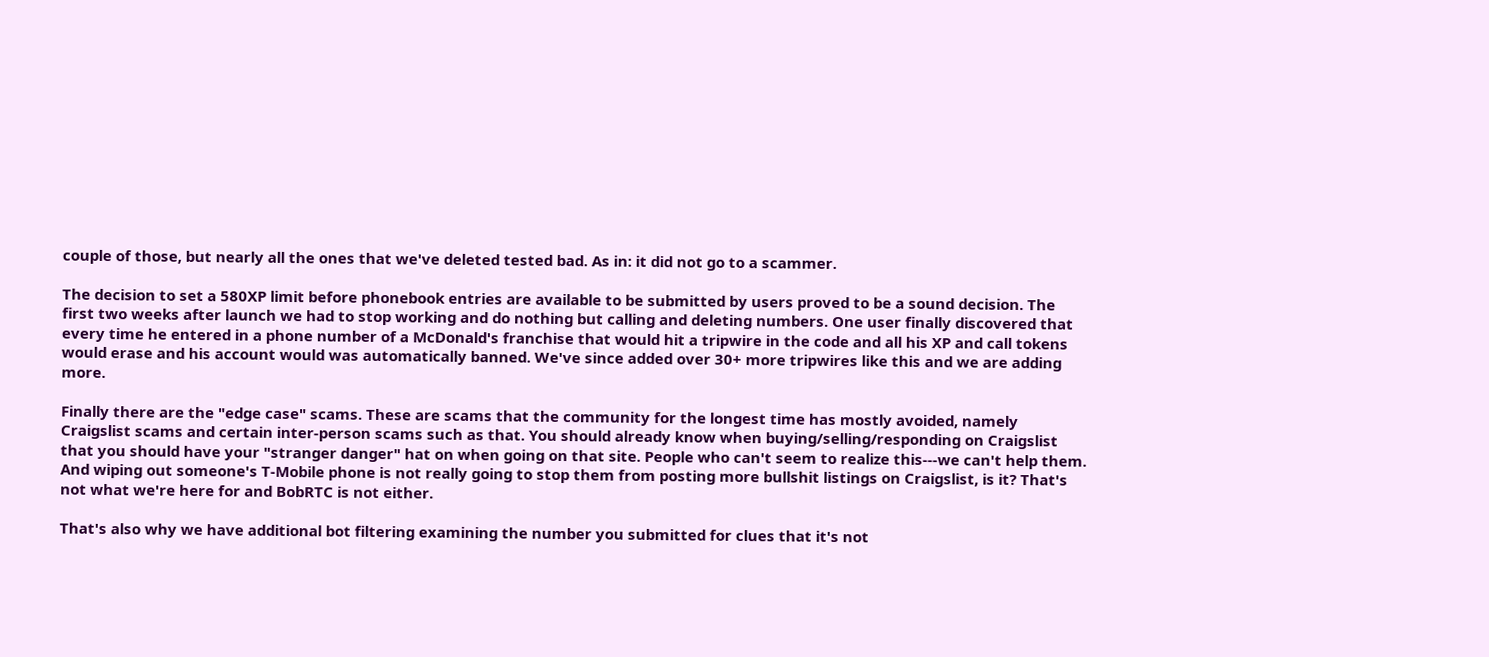couple of those, but nearly all the ones that we've deleted tested bad. As in: it did not go to a scammer.

The decision to set a 580XP limit before phonebook entries are available to be submitted by users proved to be a sound decision. The first two weeks after launch we had to stop working and do nothing but calling and deleting numbers. One user finally discovered that every time he entered in a phone number of a McDonald's franchise that would hit a tripwire in the code and all his XP and call tokens would erase and his account would was automatically banned. We've since added over 30+ more tripwires like this and we are adding more.

Finally there are the "edge case" scams. These are scams that the community for the longest time has mostly avoided, namely Craigslist scams and certain inter-person scams such as that. You should already know when buying/selling/responding on Craigslist that you should have your "stranger danger" hat on when going on that site. People who can't seem to realize this---we can't help them. And wiping out someone's T-Mobile phone is not really going to stop them from posting more bullshit listings on Craigslist, is it? That's not what we're here for and BobRTC is not either.

That's also why we have additional bot filtering examining the number you submitted for clues that it's not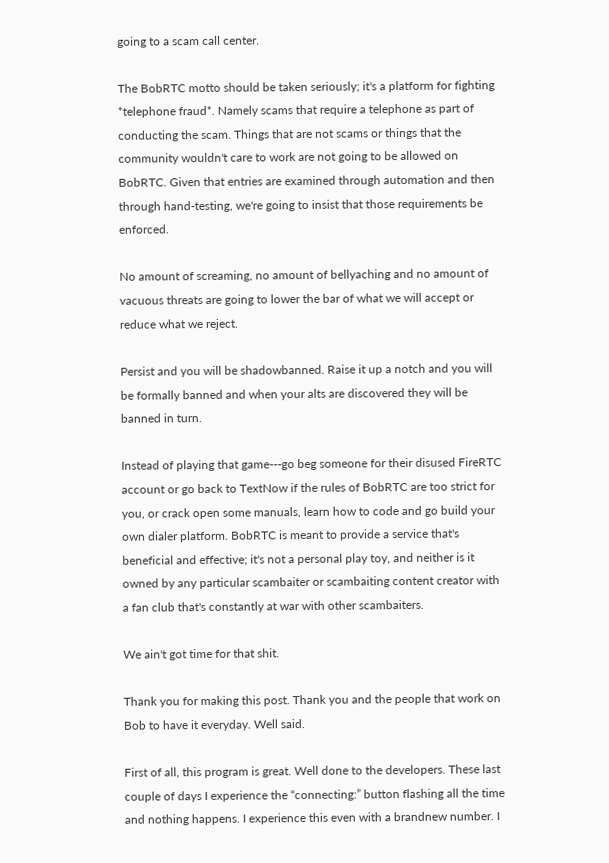going to a scam call center.

The BobRTC motto should be taken seriously; it's a platform for fighting *telephone fraud*. Namely scams that require a telephone as part of conducting the scam. Things that are not scams or things that the community wouldn't care to work are not going to be allowed on BobRTC. Given that entries are examined through automation and then through hand-testing, we're going to insist that those requirements be enforced.

No amount of screaming, no amount of bellyaching and no amount of vacuous threats are going to lower the bar of what we will accept or reduce what we reject.

Persist and you will be shadowbanned. Raise it up a notch and you will be formally banned and when your alts are discovered they will be banned in turn.

Instead of playing that game---go beg someone for their disused FireRTC account or go back to TextNow if the rules of BobRTC are too strict for you, or crack open some manuals, learn how to code and go build your own dialer platform. BobRTC is meant to provide a service that's beneficial and effective; it's not a personal play toy, and neither is it owned by any particular scambaiter or scambaiting content creator with a fan club that's constantly at war with other scambaiters.

We ain't got time for that shit.

Thank you for making this post. Thank you and the people that work on Bob to have it everyday. Well said.

First of all, this program is great. Well done to the developers. These last couple of days I experience the “connecting:” button flashing all the time and nothing happens. I experience this even with a brandnew number. I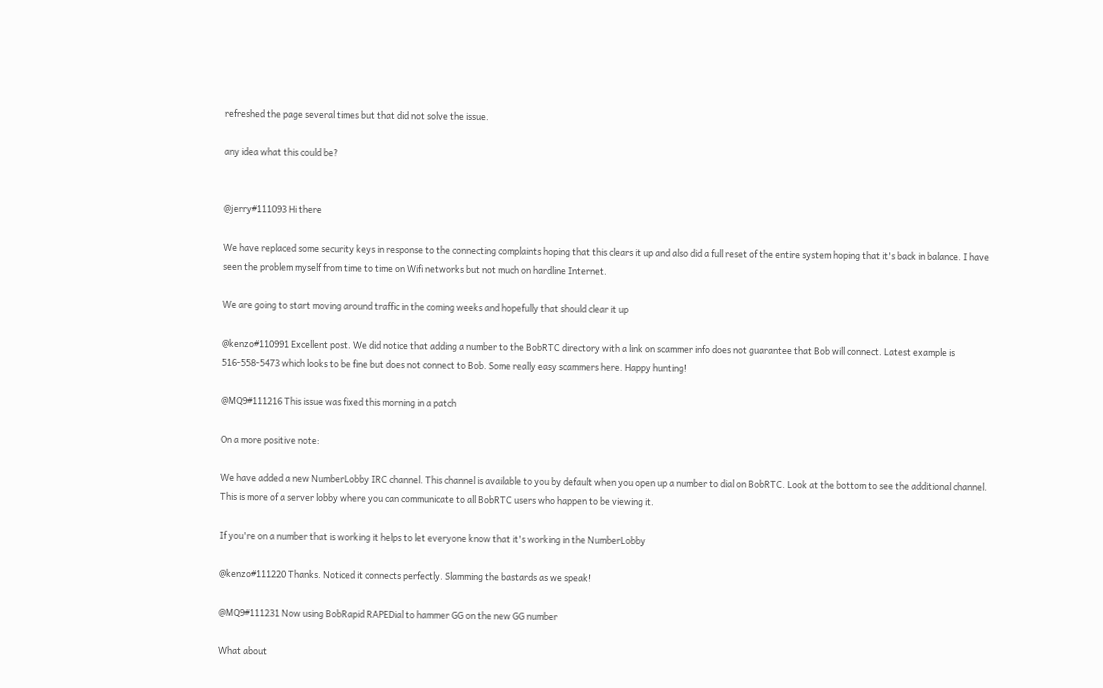refreshed the page several times but that did not solve the issue.

any idea what this could be?


@jerry#111093 Hi there

We have replaced some security keys in response to the connecting complaints hoping that this clears it up and also did a full reset of the entire system hoping that it's back in balance. I have seen the problem myself from time to time on Wifi networks but not much on hardline Internet.

We are going to start moving around traffic in the coming weeks and hopefully that should clear it up

@kenzo#110991 Excellent post. We did notice that adding a number to the BobRTC directory with a link on scammer info does not guarantee that Bob will connect. Latest example is 516-558-5473 which looks to be fine but does not connect to Bob. Some really easy scammers here. Happy hunting!

@MQ9#111216 This issue was fixed this morning in a patch

On a more positive note:

We have added a new NumberLobby IRC channel. This channel is available to you by default when you open up a number to dial on BobRTC. Look at the bottom to see the additional channel. This is more of a server lobby where you can communicate to all BobRTC users who happen to be viewing it.

If you're on a number that is working it helps to let everyone know that it's working in the NumberLobby

@kenzo#111220 Thanks. Noticed it connects perfectly. Slamming the bastards as we speak!

@MQ9#111231 Now using BobRapid RAPEDial to hammer GG on the new GG number

What about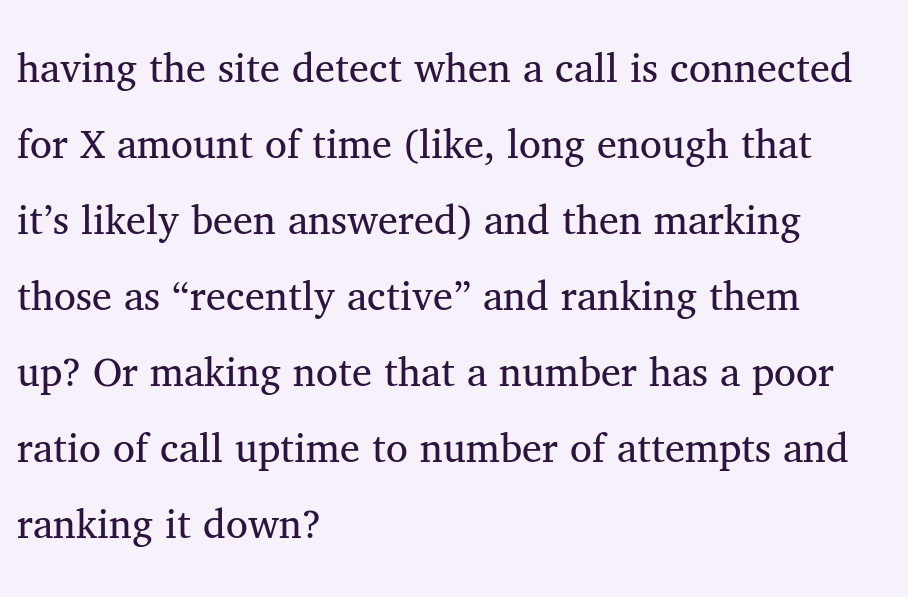having the site detect when a call is connected for X amount of time (like, long enough that it’s likely been answered) and then marking those as “recently active” and ranking them up? Or making note that a number has a poor ratio of call uptime to number of attempts and ranking it down?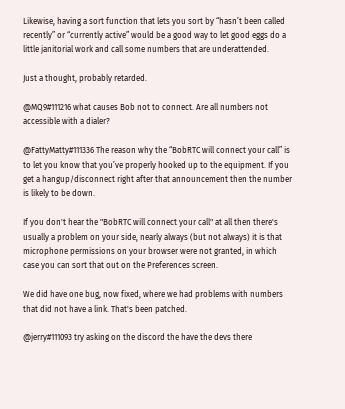Likewise, having a sort function that lets you sort by “hasn’t been called recently” or “currently active” would be a good way to let good eggs do a little janitorial work and call some numbers that are underattended.

Just a thought, probably retarded.

@MQ9#111216 what causes Bob not to connect. Are all numbers not accessible with a dialer?

@FattyMatty#111336 The reason why the “BobRTC will connect your call” is to let you know that you’ve properly hooked up to the equipment. If you get a hangup/disconnect right after that announcement then the number is likely to be down.

If you don't hear the "BobRTC will connect your call" at all then there's usually a problem on your side, nearly always (but not always) it is that microphone permissions on your browser were not granted, in which case you can sort that out on the Preferences screen.

We did have one bug, now fixed, where we had problems with numbers that did not have a link. That's been patched.

@jerry#111093 try asking on the discord the have the devs there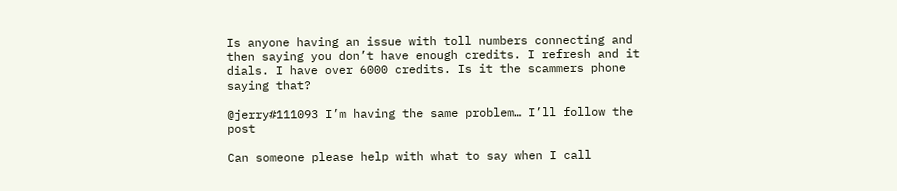Is anyone having an issue with toll numbers connecting and then saying you don’t have enough credits. I refresh and it dials. I have over 6000 credits. Is it the scammers phone saying that?

@jerry#111093 I’m having the same problem… I’ll follow the post

Can someone please help with what to say when I call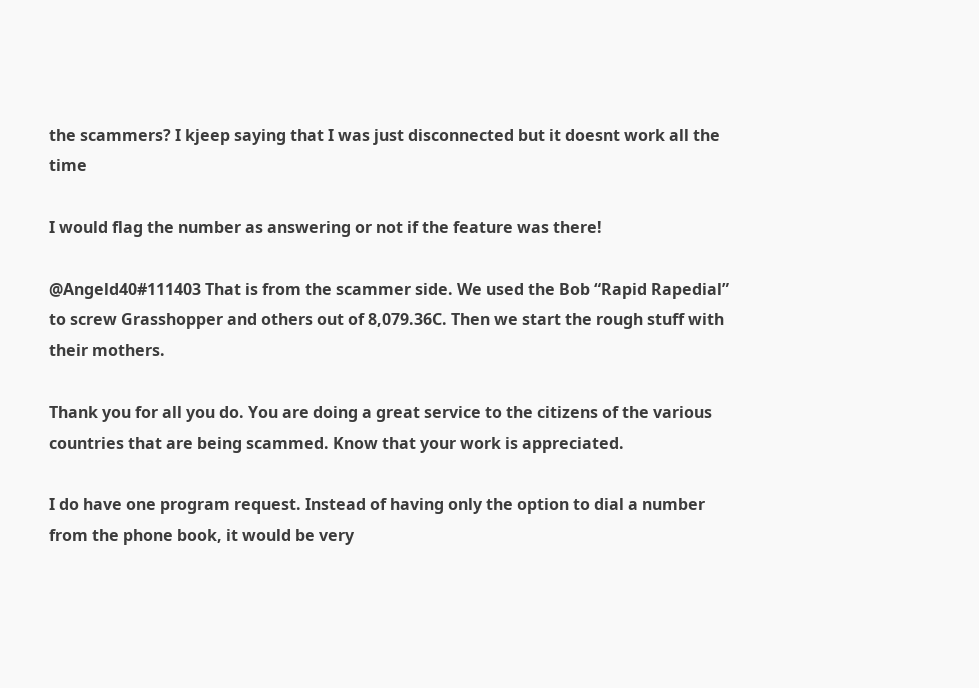the scammers? I kjeep saying that I was just disconnected but it doesnt work all the time

I would flag the number as answering or not if the feature was there!

@Angeld40#111403 That is from the scammer side. We used the Bob “Rapid Rapedial” to screw Grasshopper and others out of 8,079.36C. Then we start the rough stuff with their mothers.

Thank you for all you do. You are doing a great service to the citizens of the various countries that are being scammed. Know that your work is appreciated.

I do have one program request. Instead of having only the option to dial a number from the phone book, it would be very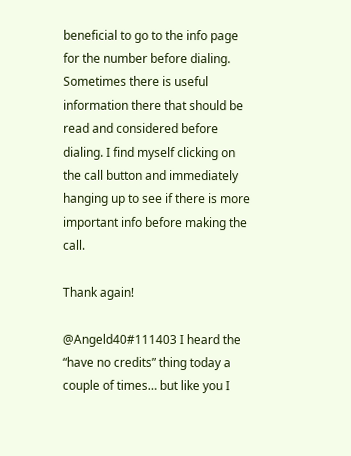beneficial to go to the info page for the number before dialing. Sometimes there is useful information there that should be read and considered before dialing. I find myself clicking on the call button and immediately hanging up to see if there is more important info before making the call.

Thank again!

@Angeld40#111403 I heard the “have no credits” thing today a couple of times… but like you I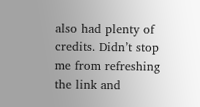also had plenty of credits. Didn’t stop me from refreshing the link and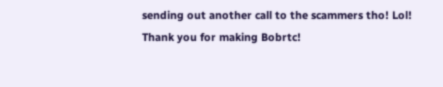sending out another call to the scammers tho! Lol! Thank you for making Bobrtc!